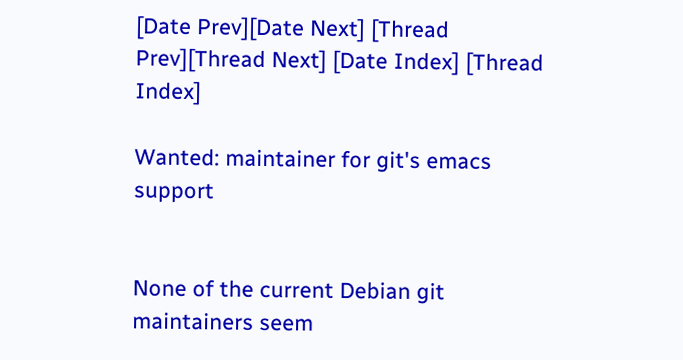[Date Prev][Date Next] [Thread Prev][Thread Next] [Date Index] [Thread Index]

Wanted: maintainer for git's emacs support


None of the current Debian git maintainers seem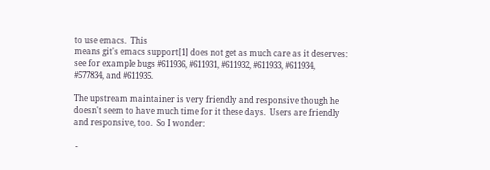to use emacs.  This
means git's emacs support[1] does not get as much care as it deserves:
see for example bugs #611936, #611931, #611932, #611933, #611934,
#577834, and #611935.

The upstream maintainer is very friendly and responsive though he
doesn't seem to have much time for it these days.  Users are friendly
and responsive, too.  So I wonder:

 -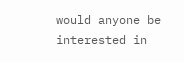would anyone be interested in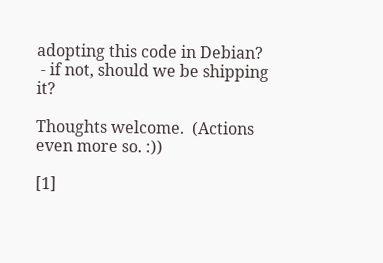adopting this code in Debian?
 - if not, should we be shipping it?

Thoughts welcome.  (Actions even more so. :))

[1]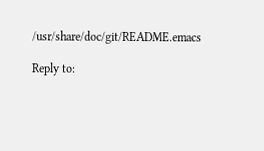/usr/share/doc/git/README.emacs

Reply to: